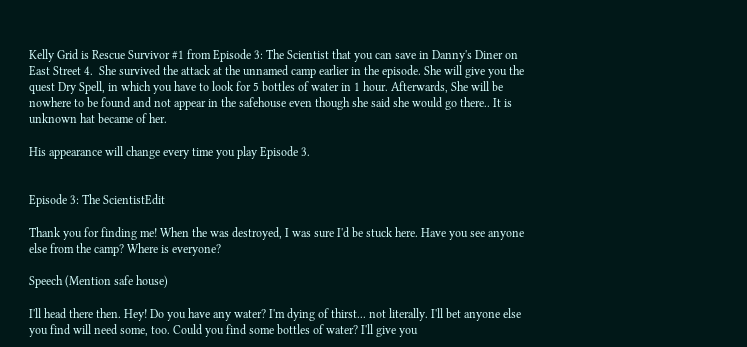Kelly Grid is Rescue Survivor #1 from Episode 3: The Scientist that you can save in Danny's Diner on East Street 4.  She survived the attack at the unnamed camp earlier in the episode. She will give you the quest Dry Spell, in which you have to look for 5 bottles of water in 1 hour. Afterwards, She will be nowhere to be found and not appear in the safehouse even though she said she would go there.. It is unknown hat became of her.

His appearance will change every time you play Episode 3.


Episode 3: The ScientistEdit

Thank you for finding me! When the was destroyed, I was sure I'd be stuck here. Have you see anyone else from the camp? Where is everyone?

Speech (Mention safe house)

I'll head there then. Hey! Do you have any water? I'm dying of thirst... not literally. I'll bet anyone else you find will need some, too. Could you find some bottles of water? I'll give you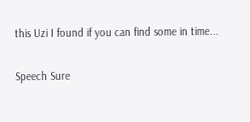this Uzi I found if you can find some in time...

Speech Sure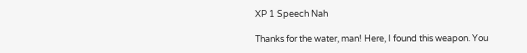XP 1 Speech Nah

Thanks for the water, man! Here, I found this weapon. You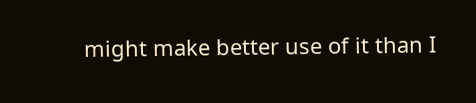might make better use of it than I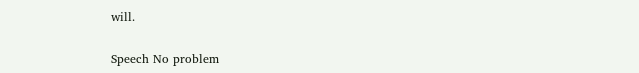will.

Speech No problem